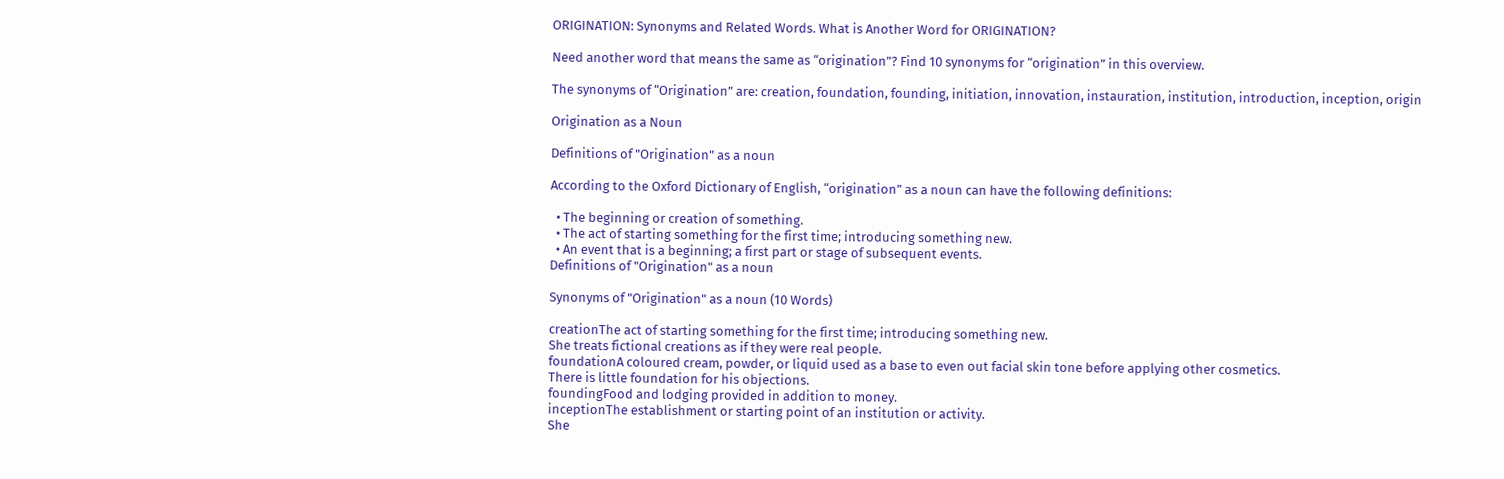ORIGINATION: Synonyms and Related Words. What is Another Word for ORIGINATION?

Need another word that means the same as “origination”? Find 10 synonyms for “origination” in this overview.

The synonyms of “Origination” are: creation, foundation, founding, initiation, innovation, instauration, institution, introduction, inception, origin

Origination as a Noun

Definitions of "Origination" as a noun

According to the Oxford Dictionary of English, “origination” as a noun can have the following definitions:

  • The beginning or creation of something.
  • The act of starting something for the first time; introducing something new.
  • An event that is a beginning; a first part or stage of subsequent events.
Definitions of "Origination" as a noun

Synonyms of "Origination" as a noun (10 Words)

creationThe act of starting something for the first time; introducing something new.
She treats fictional creations as if they were real people.
foundationA coloured cream, powder, or liquid used as a base to even out facial skin tone before applying other cosmetics.
There is little foundation for his objections.
foundingFood and lodging provided in addition to money.
inceptionThe establishment or starting point of an institution or activity.
She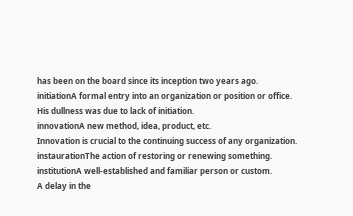has been on the board since its inception two years ago.
initiationA formal entry into an organization or position or office.
His dullness was due to lack of initiation.
innovationA new method, idea, product, etc.
Innovation is crucial to the continuing success of any organization.
instaurationThe action of restoring or renewing something.
institutionA well-established and familiar person or custom.
A delay in the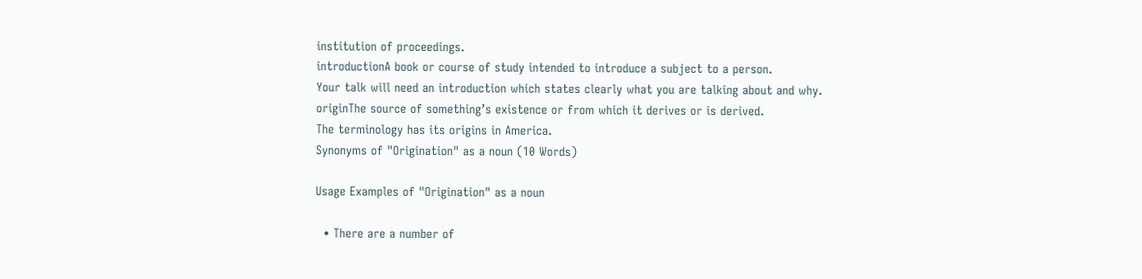institution of proceedings.
introductionA book or course of study intended to introduce a subject to a person.
Your talk will need an introduction which states clearly what you are talking about and why.
originThe source of something’s existence or from which it derives or is derived.
The terminology has its origins in America.
Synonyms of "Origination" as a noun (10 Words)

Usage Examples of "Origination" as a noun

  • There are a number of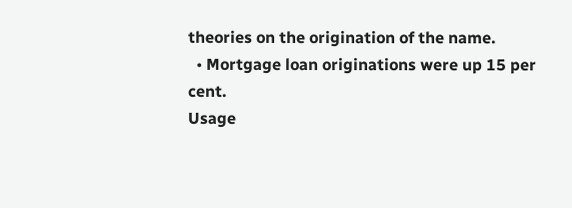theories on the origination of the name.
  • Mortgage loan originations were up 15 per cent.
Usage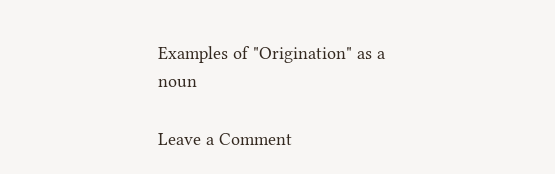Examples of "Origination" as a noun

Leave a Comment